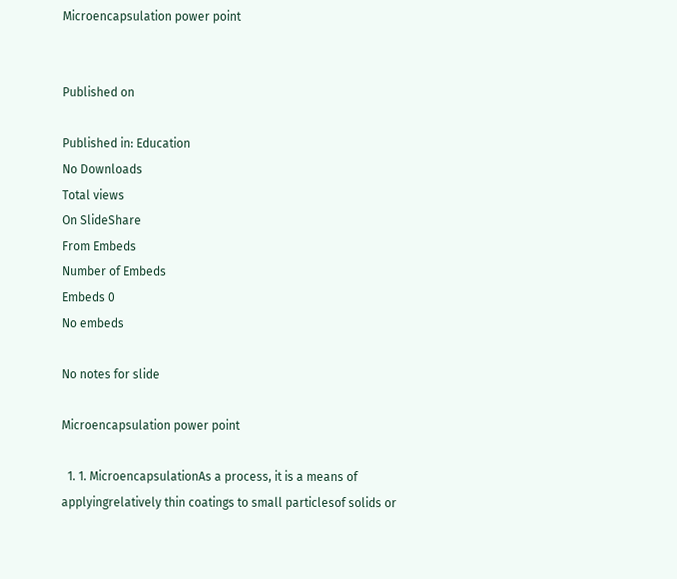Microencapsulation power point


Published on

Published in: Education
No Downloads
Total views
On SlideShare
From Embeds
Number of Embeds
Embeds 0
No embeds

No notes for slide

Microencapsulation power point

  1. 1. MicroencapsulationAs a process, it is a means of applyingrelatively thin coatings to small particlesof solids or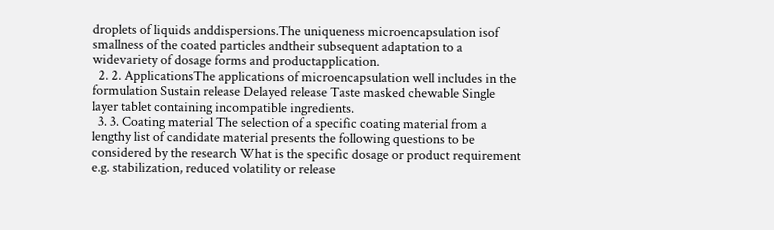droplets of liquids anddispersions.The uniqueness microencapsulation isof smallness of the coated particles andtheir subsequent adaptation to a widevariety of dosage forms and productapplication.
  2. 2. ApplicationsThe applications of microencapsulation well includes in the formulation Sustain release Delayed release Taste masked chewable Single layer tablet containing incompatible ingredients.
  3. 3. Coating material The selection of a specific coating material from a lengthy list of candidate material presents the following questions to be considered by the research What is the specific dosage or product requirement e.g. stabilization, reduced volatility or release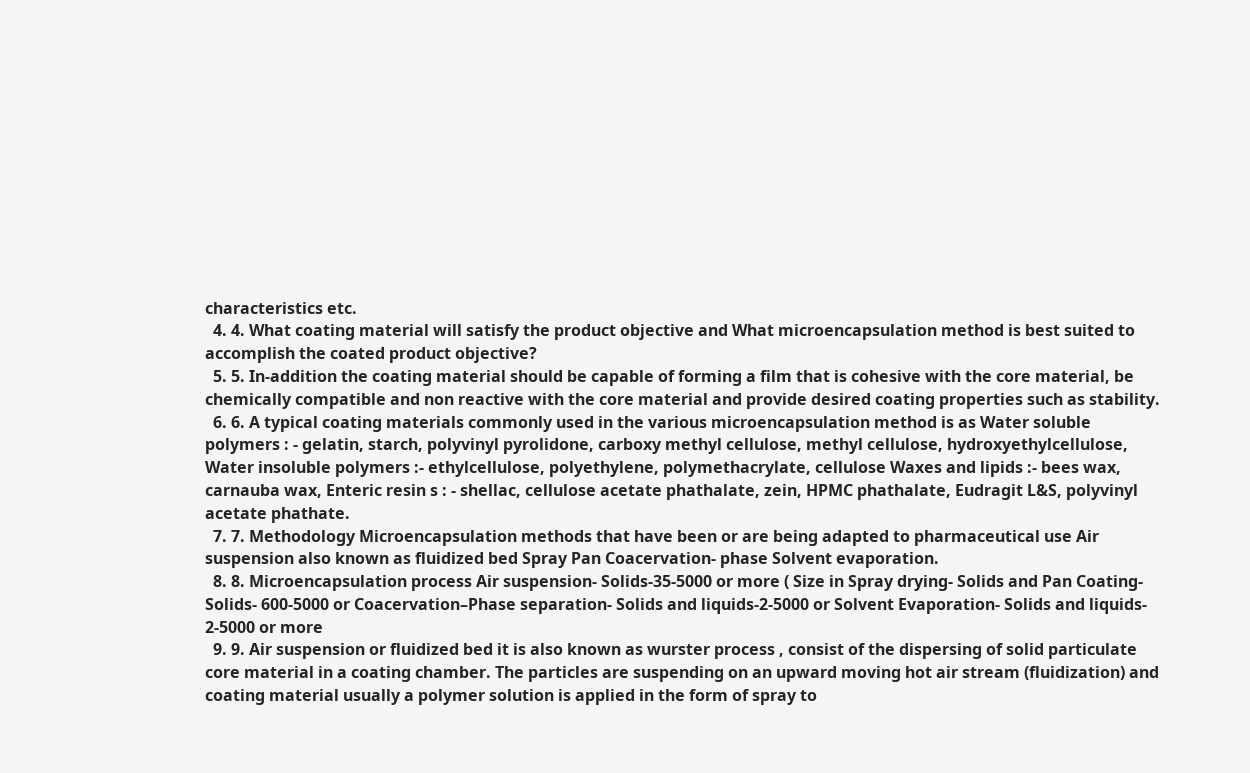characteristics etc.
  4. 4. What coating material will satisfy the product objective and What microencapsulation method is best suited to accomplish the coated product objective?
  5. 5. In-addition the coating material should be capable of forming a film that is cohesive with the core material, be chemically compatible and non reactive with the core material and provide desired coating properties such as stability.
  6. 6. A typical coating materials commonly used in the various microencapsulation method is as Water soluble polymers : - gelatin, starch, polyvinyl pyrolidone, carboxy methyl cellulose, methyl cellulose, hydroxyethylcellulose, Water insoluble polymers :- ethylcellulose, polyethylene, polymethacrylate, cellulose Waxes and lipids :- bees wax, carnauba wax, Enteric resin s : - shellac, cellulose acetate phathalate, zein, HPMC phathalate, Eudragit L&S, polyvinyl acetate phathate.
  7. 7. Methodology Microencapsulation methods that have been or are being adapted to pharmaceutical use Air suspension also known as fluidized bed Spray Pan Coacervation- phase Solvent evaporation.
  8. 8. Microencapsulation process Air suspension- Solids-35-5000 or more ( Size in Spray drying- Solids and Pan Coating- Solids- 600-5000 or Coacervation–Phase separation- Solids and liquids-2-5000 or Solvent Evaporation- Solids and liquids- 2-5000 or more
  9. 9. Air suspension or fluidized bed it is also known as wurster process , consist of the dispersing of solid particulate core material in a coating chamber. The particles are suspending on an upward moving hot air stream (fluidization) and coating material usually a polymer solution is applied in the form of spray to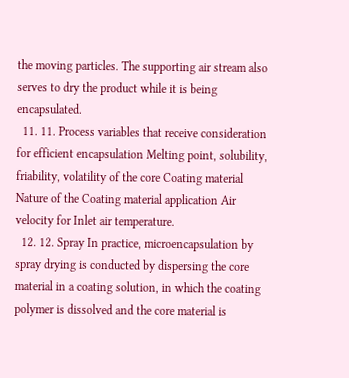the moving particles. The supporting air stream also serves to dry the product while it is being encapsulated.
  11. 11. Process variables that receive consideration for efficient encapsulation Melting point, solubility, friability, volatility of the core Coating material Nature of the Coating material application Air velocity for Inlet air temperature.
  12. 12. Spray In practice, microencapsulation by spray drying is conducted by dispersing the core material in a coating solution, in which the coating polymer is dissolved and the core material is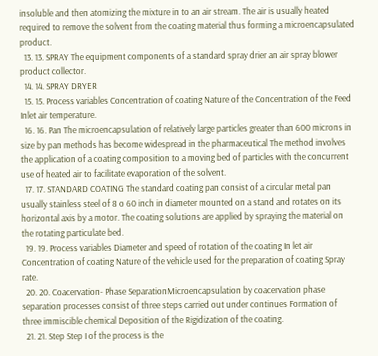insoluble and then atomizing the mixture in to an air stream. The air is usually heated required to remove the solvent from the coating material thus forming a microencapsulated product.
  13. 13. SPRAY The equipment components of a standard spray drier an air spray blower product collector.
  14. 14. SPRAY DRYER
  15. 15. Process variables Concentration of coating Nature of the Concentration of the Feed Inlet air temperature.
  16. 16. Pan The microencapsulation of relatively large particles greater than 600 microns in size by pan methods has become widespread in the pharmaceutical The method involves the application of a coating composition to a moving bed of particles with the concurrent use of heated air to facilitate evaporation of the solvent.
  17. 17. STANDARD COATING The standard coating pan consist of a circular metal pan usually stainless steel of 8 o 60 inch in diameter mounted on a stand and rotates on its horizontal axis by a motor. The coating solutions are applied by spraying the material on the rotating particulate bed.
  19. 19. Process variables Diameter and speed of rotation of the coating In let air Concentration of coating Nature of the vehicle used for the preparation of coating Spray rate.
  20. 20. Coacervation- Phase SeparationMicroencapsulation by coacervation phase separation processes consist of three steps carried out under continues Formation of three immiscible chemical Deposition of the Rigidization of the coating.
  21. 21. Step Step I of the process is the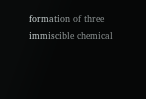formation of three immiscible chemical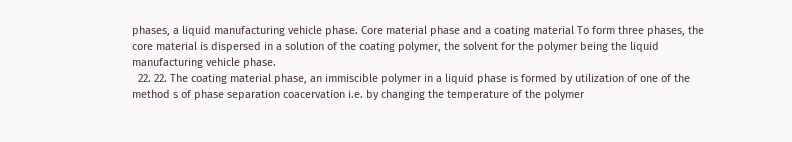phases, a liquid manufacturing vehicle phase. Core material phase and a coating material To form three phases, the core material is dispersed in a solution of the coating polymer, the solvent for the polymer being the liquid manufacturing vehicle phase.
  22. 22. The coating material phase, an immiscible polymer in a liquid phase is formed by utilization of one of the method s of phase separation coacervation i.e. by changing the temperature of the polymer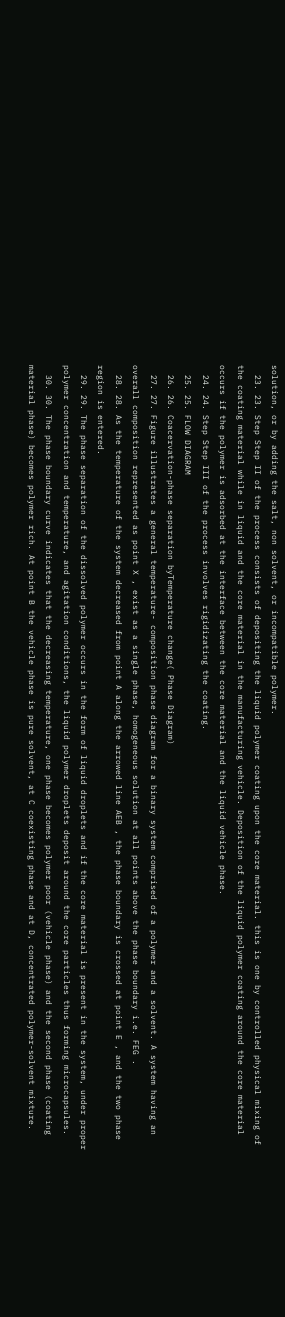solution, or by adding the salt, non solvent, or incompatible polymer.
  23. 23. Step Step II of the process consists of depositing the liquid polymer coating upon the core material. this is one by controlled physical mixing of the coating material while in liquid and the core material in the manufacturing vehicle. Deposition of the liquid polymer coating around the core material occurs if the polymer is adsorbed at the interface between the core material and the liquid vehicle phase.
  24. 24. Step Step III of the process involves rigidizating the coating.
  25. 25. FLOW DIAGRAM
  26. 26. Coacervation-phase separation byTemperature change( Phase Diagram)
  27. 27. Figure illustrates a general temperature- composition phase diagram for a binary system comprised of a polymer and a solvent. A system having an overall composition represented as point X , exist as a single phase, homogeneous solution at all points above the phase boundary i.e. FEG .
  28. 28. As the temperature of the system decreased from point A along the arrowed line AEB , the phase boundary is crossed at point E , and the two phase region is entered.
  29. 29. The phase separation of the dissolved polymer occurs in the form of liquid droplets and if the core material is present in the system, under proper polymer concentration and temperature, and agitation conditions, the liquid polymer droplets deposit around the core particles thus forming microcapsules.
  30. 30. The phase boundary curve indicates that the decreasing temperature, one phase becomes polymer poor (vehicle phase) and the second phase (coating material phase) becomes polymer rich. At point B the vehicle phase is pure solvent, at C coexisting phase and at D, concentrated polymer-solvent mixture.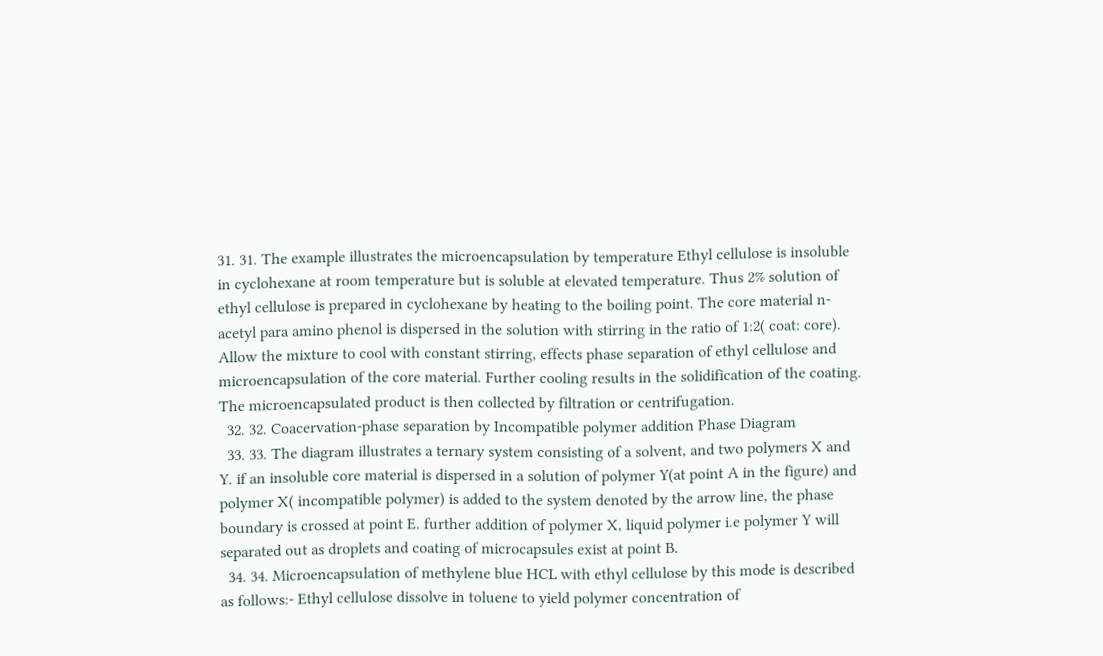31. 31. The example illustrates the microencapsulation by temperature Ethyl cellulose is insoluble in cyclohexane at room temperature but is soluble at elevated temperature. Thus 2% solution of ethyl cellulose is prepared in cyclohexane by heating to the boiling point. The core material n-acetyl para amino phenol is dispersed in the solution with stirring in the ratio of 1:2( coat: core). Allow the mixture to cool with constant stirring, effects phase separation of ethyl cellulose and microencapsulation of the core material. Further cooling results in the solidification of the coating. The microencapsulated product is then collected by filtration or centrifugation.
  32. 32. Coacervation-phase separation by Incompatible polymer addition Phase Diagram
  33. 33. The diagram illustrates a ternary system consisting of a solvent, and two polymers X and Y. if an insoluble core material is dispersed in a solution of polymer Y(at point A in the figure) and polymer X( incompatible polymer) is added to the system denoted by the arrow line, the phase boundary is crossed at point E. further addition of polymer X, liquid polymer i.e polymer Y will separated out as droplets and coating of microcapsules exist at point B.
  34. 34. Microencapsulation of methylene blue HCL with ethyl cellulose by this mode is described as follows:- Ethyl cellulose dissolve in toluene to yield polymer concentration of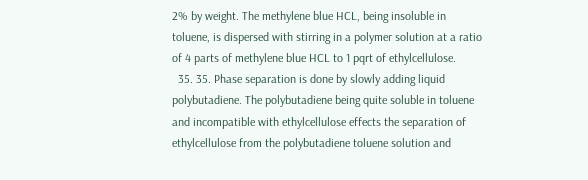2% by weight. The methylene blue HCL, being insoluble in toluene, is dispersed with stirring in a polymer solution at a ratio of 4 parts of methylene blue HCL to 1 pqrt of ethylcellulose.
  35. 35. Phase separation is done by slowly adding liquid polybutadiene. The polybutadiene being quite soluble in toluene and incompatible with ethylcellulose effects the separation of ethylcellulose from the polybutadiene toluene solution and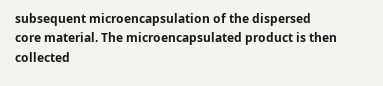subsequent microencapsulation of the dispersed core material. The microencapsulated product is then collected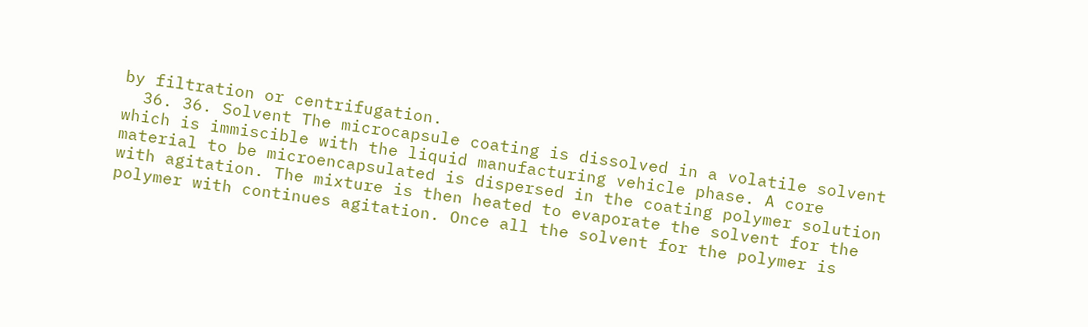by filtration or centrifugation.
  36. 36. Solvent The microcapsule coating is dissolved in a volatile solvent which is immiscible with the liquid manufacturing vehicle phase. A core material to be microencapsulated is dispersed in the coating polymer solution with agitation. The mixture is then heated to evaporate the solvent for the polymer with continues agitation. Once all the solvent for the polymer is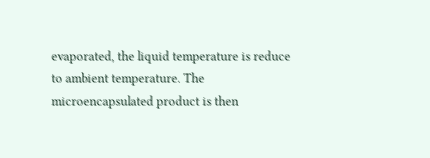evaporated, the liquid temperature is reduce to ambient temperature. The microencapsulated product is then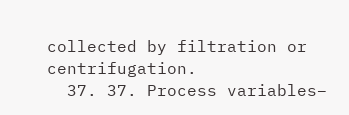collected by filtration or centrifugation.
  37. 37. Process variables–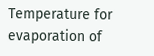Temperature for evaporation of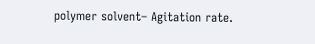polymer solvent– Agitation rate.